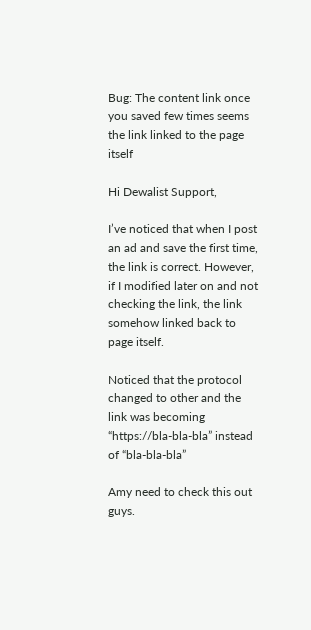Bug: The content link once you saved few times seems the link linked to the page itself

Hi Dewalist Support,

I’ve noticed that when I post an ad and save the first time, the link is correct. However, if I modified later on and not checking the link, the link somehow linked back to page itself.

Noticed that the protocol changed to other and the link was becoming “https://bla-bla-bla” instead of “bla-bla-bla”

Amy need to check this out guys.